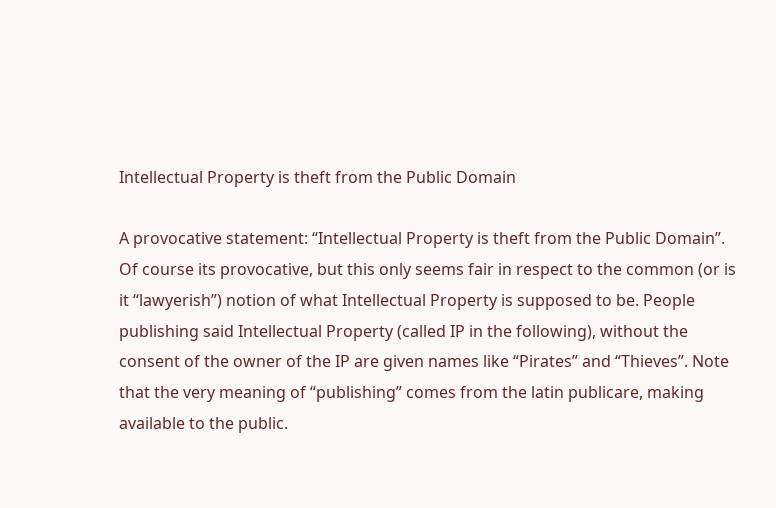Intellectual Property is theft from the Public Domain

A provocative statement: “Intellectual Property is theft from the Public Domain”. Of course its provocative, but this only seems fair in respect to the common (or is it “lawyerish”) notion of what Intellectual Property is supposed to be. People publishing said Intellectual Property (called IP in the following), without the consent of the owner of the IP are given names like “Pirates” and “Thieves”. Note that the very meaning of “publishing” comes from the latin publicare, making available to the public.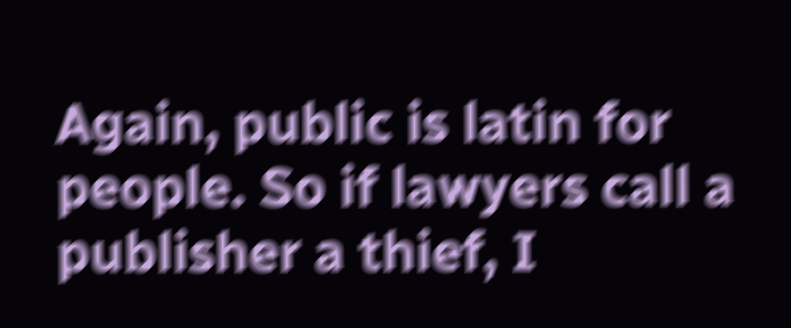Again, public is latin for people. So if lawyers call a publisher a thief, I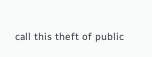call this theft of public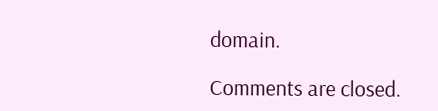domain.

Comments are closed.